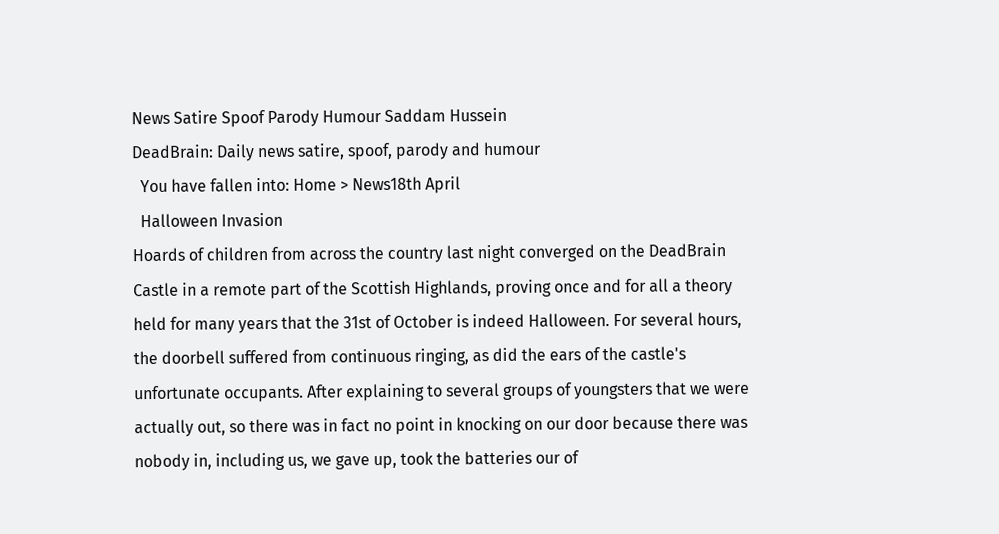News Satire Spoof Parody Humour Saddam Hussein
DeadBrain: Daily news satire, spoof, parody and humour
  You have fallen into: Home > News18th April
  Halloween Invasion
Hoards of children from across the country last night converged on the DeadBrain Castle in a remote part of the Scottish Highlands, proving once and for all a theory held for many years that the 31st of October is indeed Halloween. For several hours, the doorbell suffered from continuous ringing, as did the ears of the castle's unfortunate occupants. After explaining to several groups of youngsters that we were actually out, so there was in fact no point in knocking on our door because there was nobody in, including us, we gave up, took the batteries our of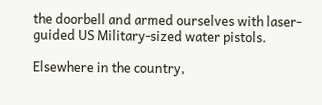the doorbell and armed ourselves with laser-guided US Military-sized water pistols.

Elsewhere in the country,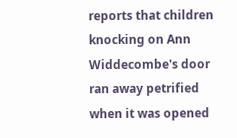reports that children knocking on Ann Widdecombe's door ran away petrified when it was opened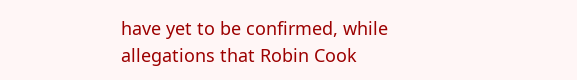have yet to be confirmed, while allegations that Robin Cook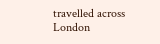travelled across London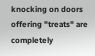knocking on doors offering "treats" are completely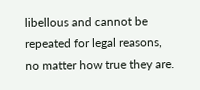libellous and cannot be repeated for legal reasons, no matter how true they are.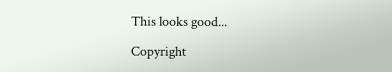This looks good...

Copyright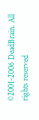©2001-2006 DeadBrain. All rights reserved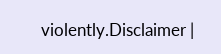violently.Disclaimer |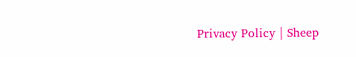Privacy Policy | Sheep